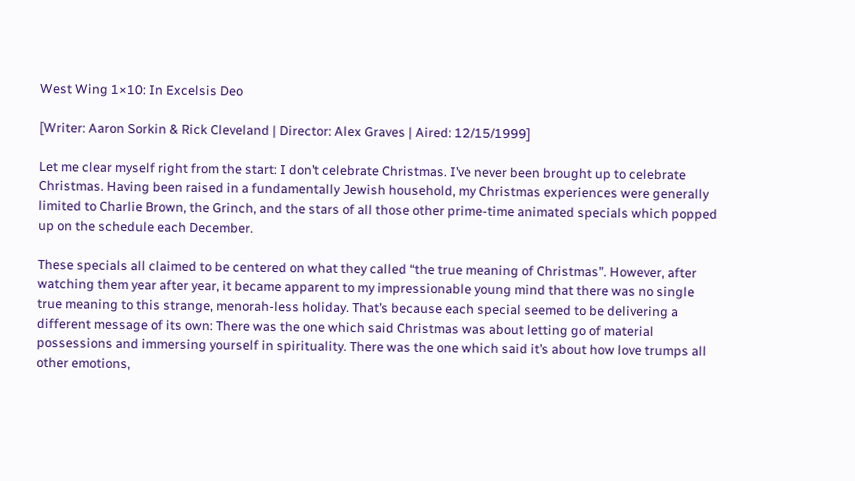West Wing 1×10: In Excelsis Deo

[Writer: Aaron Sorkin & Rick Cleveland | Director: Alex Graves | Aired: 12/15/1999]

Let me clear myself right from the start: I don’t celebrate Christmas. I’ve never been brought up to celebrate Christmas. Having been raised in a fundamentally Jewish household, my Christmas experiences were generally limited to Charlie Brown, the Grinch, and the stars of all those other prime-time animated specials which popped up on the schedule each December.

These specials all claimed to be centered on what they called “the true meaning of Christmas”. However, after watching them year after year, it became apparent to my impressionable young mind that there was no single true meaning to this strange, menorah-less holiday. That’s because each special seemed to be delivering a different message of its own: There was the one which said Christmas was about letting go of material possessions and immersing yourself in spirituality. There was the one which said it’s about how love trumps all other emotions,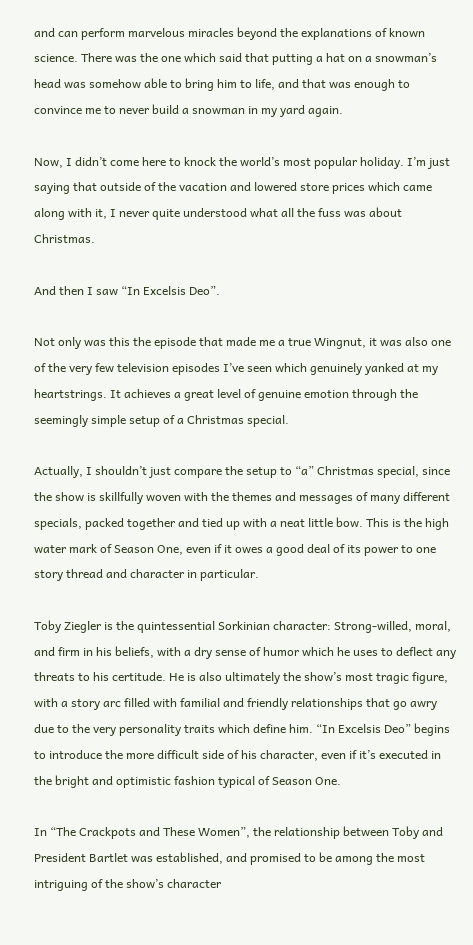and can perform marvelous miracles beyond the explanations of known science. There was the one which said that putting a hat on a snowman’s head was somehow able to bring him to life, and that was enough to convince me to never build a snowman in my yard again.

Now, I didn’t come here to knock the world’s most popular holiday. I’m just saying that outside of the vacation and lowered store prices which came along with it, I never quite understood what all the fuss was about Christmas.

And then I saw “In Excelsis Deo”.

Not only was this the episode that made me a true Wingnut, it was also one of the very few television episodes I’ve seen which genuinely yanked at my heartstrings. It achieves a great level of genuine emotion through the seemingly simple setup of a Christmas special.

Actually, I shouldn’t just compare the setup to “a” Christmas special, since the show is skillfully woven with the themes and messages of many different specials, packed together and tied up with a neat little bow. This is the high water mark of Season One, even if it owes a good deal of its power to one story thread and character in particular.

Toby Ziegler is the quintessential Sorkinian character: Strong-willed, moral, and firm in his beliefs, with a dry sense of humor which he uses to deflect any threats to his certitude. He is also ultimately the show’s most tragic figure, with a story arc filled with familial and friendly relationships that go awry due to the very personality traits which define him. “In Excelsis Deo” begins to introduce the more difficult side of his character, even if it’s executed in the bright and optimistic fashion typical of Season One.

In “The Crackpots and These Women”, the relationship between Toby and President Bartlet was established, and promised to be among the most intriguing of the show’s character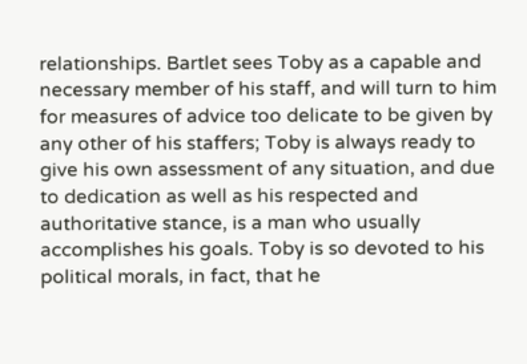relationships. Bartlet sees Toby as a capable and necessary member of his staff, and will turn to him for measures of advice too delicate to be given by any other of his staffers; Toby is always ready to give his own assessment of any situation, and due to dedication as well as his respected and authoritative stance, is a man who usually accomplishes his goals. Toby is so devoted to his political morals, in fact, that he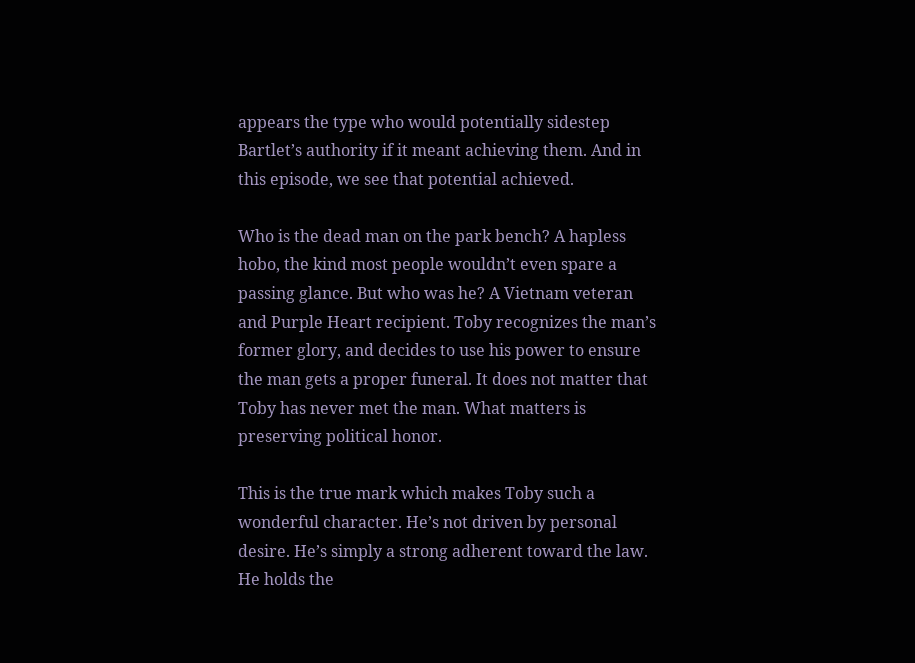appears the type who would potentially sidestep Bartlet’s authority if it meant achieving them. And in this episode, we see that potential achieved.

Who is the dead man on the park bench? A hapless hobo, the kind most people wouldn’t even spare a passing glance. But who was he? A Vietnam veteran and Purple Heart recipient. Toby recognizes the man’s former glory, and decides to use his power to ensure the man gets a proper funeral. It does not matter that Toby has never met the man. What matters is preserving political honor.

This is the true mark which makes Toby such a wonderful character. He’s not driven by personal desire. He’s simply a strong adherent toward the law. He holds the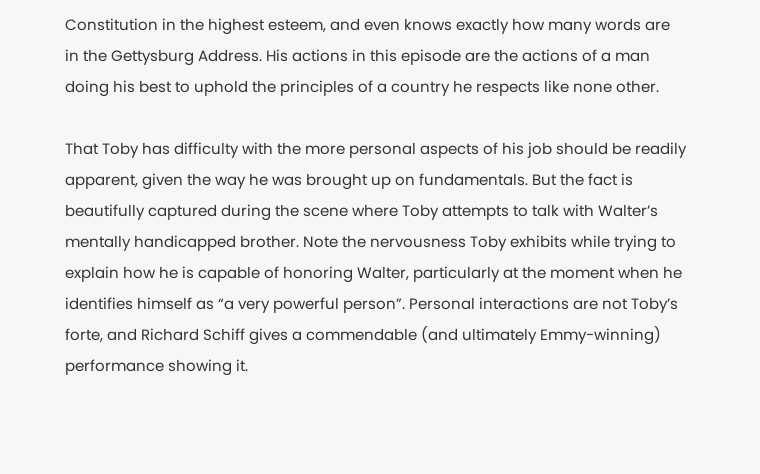Constitution in the highest esteem, and even knows exactly how many words are in the Gettysburg Address. His actions in this episode are the actions of a man doing his best to uphold the principles of a country he respects like none other.

That Toby has difficulty with the more personal aspects of his job should be readily apparent, given the way he was brought up on fundamentals. But the fact is beautifully captured during the scene where Toby attempts to talk with Walter’s mentally handicapped brother. Note the nervousness Toby exhibits while trying to explain how he is capable of honoring Walter, particularly at the moment when he identifies himself as “a very powerful person”. Personal interactions are not Toby’s forte, and Richard Schiff gives a commendable (and ultimately Emmy-winning) performance showing it.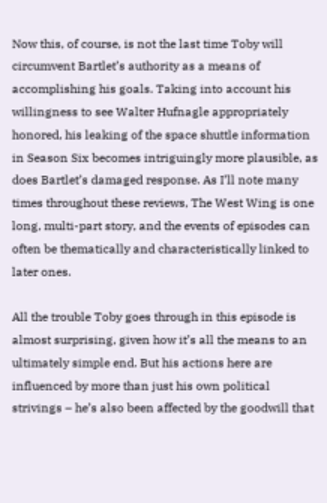Now this, of course, is not the last time Toby will circumvent Bartlet’s authority as a means of accomplishing his goals. Taking into account his willingness to see Walter Hufnagle appropriately honored, his leaking of the space shuttle information in Season Six becomes intriguingly more plausible, as does Bartlet’s damaged response. As I’ll note many times throughout these reviews, The West Wing is one long, multi-part story, and the events of episodes can often be thematically and characteristically linked to later ones.

All the trouble Toby goes through in this episode is almost surprising, given how it’s all the means to an ultimately simple end. But his actions here are influenced by more than just his own political strivings – he’s also been affected by the goodwill that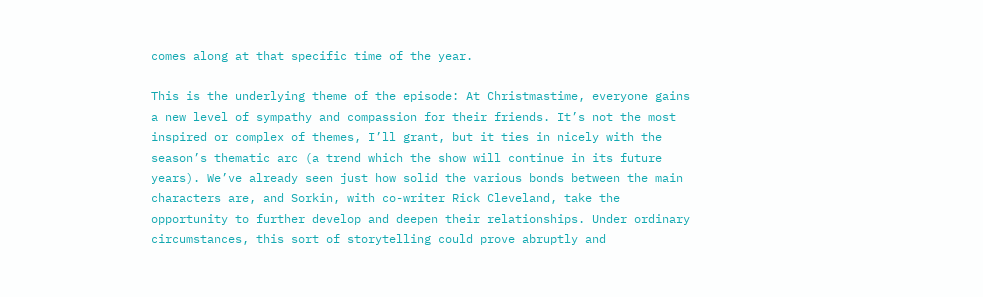comes along at that specific time of the year.

This is the underlying theme of the episode: At Christmastime, everyone gains a new level of sympathy and compassion for their friends. It’s not the most inspired or complex of themes, I’ll grant, but it ties in nicely with the season’s thematic arc (a trend which the show will continue in its future years). We’ve already seen just how solid the various bonds between the main characters are, and Sorkin, with co-writer Rick Cleveland, take the opportunity to further develop and deepen their relationships. Under ordinary circumstances, this sort of storytelling could prove abruptly and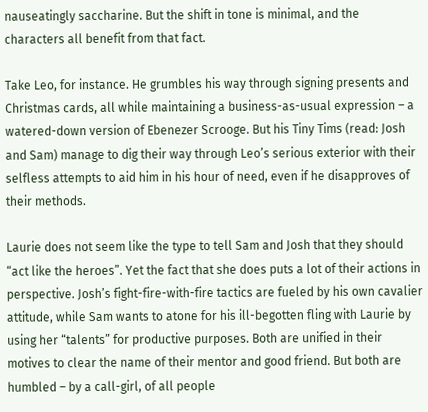nauseatingly saccharine. But the shift in tone is minimal, and the characters all benefit from that fact.

Take Leo, for instance. He grumbles his way through signing presents and Christmas cards, all while maintaining a business-as-usual expression – a watered-down version of Ebenezer Scrooge. But his Tiny Tims (read: Josh and Sam) manage to dig their way through Leo’s serious exterior with their selfless attempts to aid him in his hour of need, even if he disapproves of their methods.

Laurie does not seem like the type to tell Sam and Josh that they should “act like the heroes”. Yet the fact that she does puts a lot of their actions in perspective. Josh’s fight-fire-with-fire tactics are fueled by his own cavalier attitude, while Sam wants to atone for his ill-begotten fling with Laurie by using her “talents” for productive purposes. Both are unified in their motives to clear the name of their mentor and good friend. But both are humbled – by a call-girl, of all people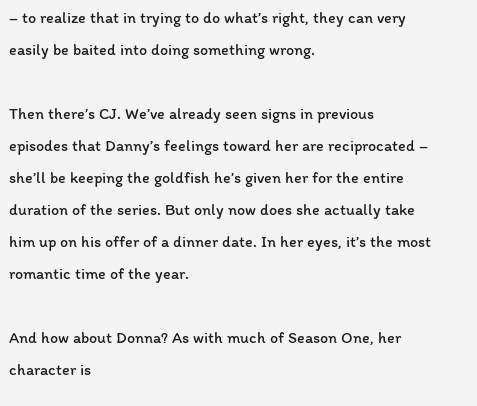– to realize that in trying to do what’s right, they can very easily be baited into doing something wrong.

Then there’s CJ. We’ve already seen signs in previous episodes that Danny’s feelings toward her are reciprocated – she’ll be keeping the goldfish he’s given her for the entire duration of the series. But only now does she actually take him up on his offer of a dinner date. In her eyes, it’s the most romantic time of the year.

And how about Donna? As with much of Season One, her character is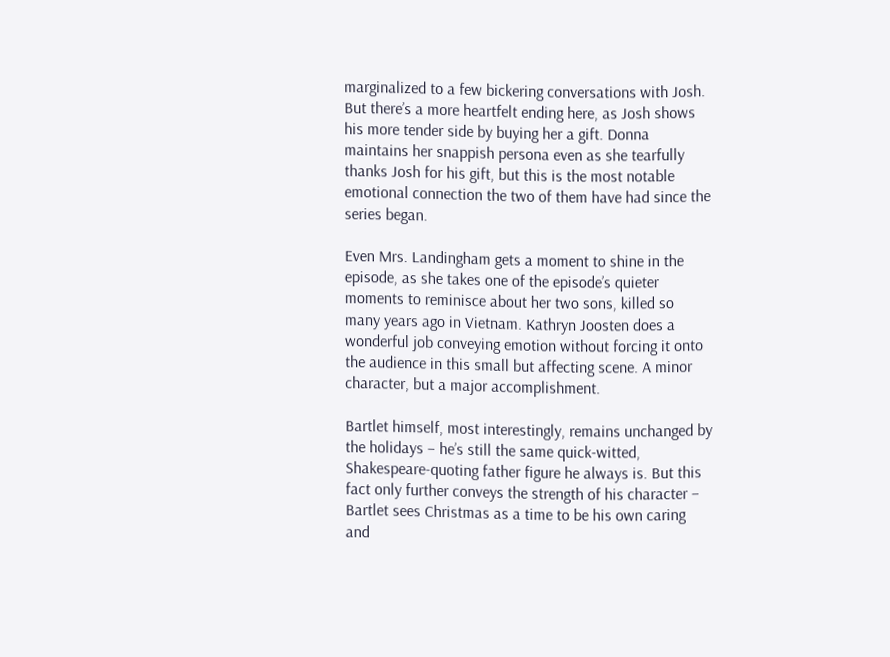marginalized to a few bickering conversations with Josh. But there’s a more heartfelt ending here, as Josh shows his more tender side by buying her a gift. Donna maintains her snappish persona even as she tearfully thanks Josh for his gift, but this is the most notable emotional connection the two of them have had since the series began.

Even Mrs. Landingham gets a moment to shine in the episode, as she takes one of the episode’s quieter moments to reminisce about her two sons, killed so many years ago in Vietnam. Kathryn Joosten does a wonderful job conveying emotion without forcing it onto the audience in this small but affecting scene. A minor character, but a major accomplishment.

Bartlet himself, most interestingly, remains unchanged by the holidays – he’s still the same quick-witted, Shakespeare-quoting father figure he always is. But this fact only further conveys the strength of his character – Bartlet sees Christmas as a time to be his own caring and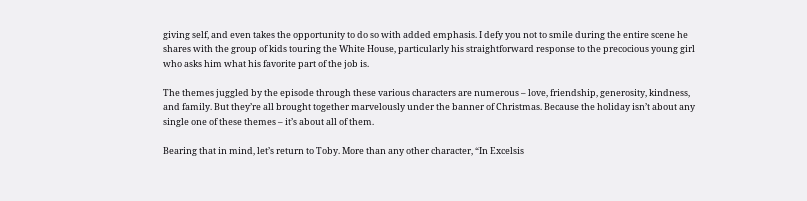giving self, and even takes the opportunity to do so with added emphasis. I defy you not to smile during the entire scene he shares with the group of kids touring the White House, particularly his straightforward response to the precocious young girl who asks him what his favorite part of the job is.

The themes juggled by the episode through these various characters are numerous – love, friendship, generosity, kindness, and family. But they’re all brought together marvelously under the banner of Christmas. Because the holiday isn’t about any single one of these themes – it’s about all of them.

Bearing that in mind, let’s return to Toby. More than any other character, “In Excelsis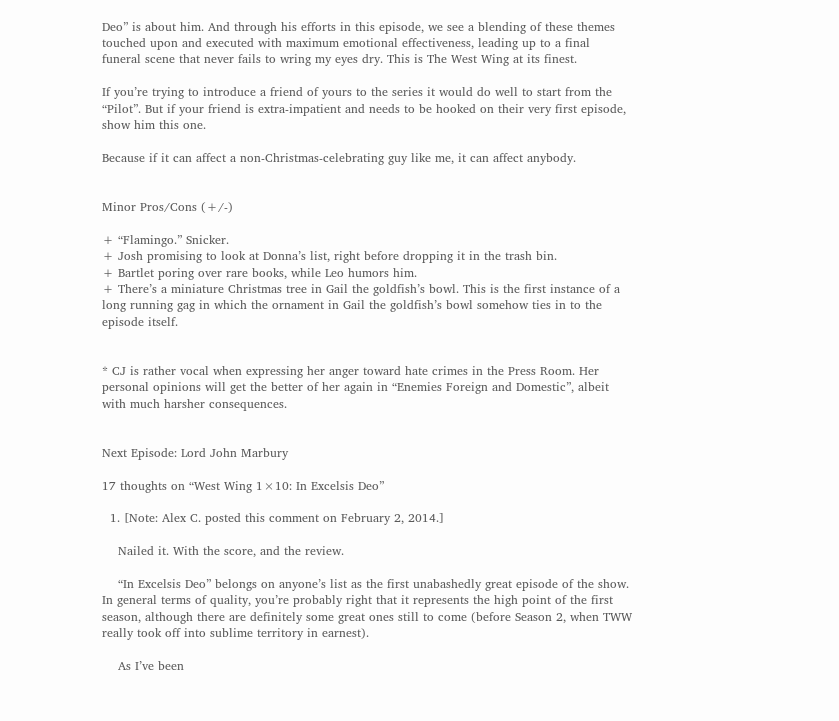Deo” is about him. And through his efforts in this episode, we see a blending of these themes touched upon and executed with maximum emotional effectiveness, leading up to a final funeral scene that never fails to wring my eyes dry. This is The West Wing at its finest.

If you’re trying to introduce a friend of yours to the series it would do well to start from the “Pilot”. But if your friend is extra-impatient and needs to be hooked on their very first episode, show him this one.

Because if it can affect a non-Christmas-celebrating guy like me, it can affect anybody.


Minor Pros/Cons (+/-)

+ “Flamingo.” Snicker.
+ Josh promising to look at Donna’s list, right before dropping it in the trash bin.
+ Bartlet poring over rare books, while Leo humors him.
+ There’s a miniature Christmas tree in Gail the goldfish’s bowl. This is the first instance of a long running gag in which the ornament in Gail the goldfish’s bowl somehow ties in to the episode itself.


* CJ is rather vocal when expressing her anger toward hate crimes in the Press Room. Her personal opinions will get the better of her again in “Enemies Foreign and Domestic”, albeit with much harsher consequences.


Next Episode: Lord John Marbury

17 thoughts on “West Wing 1×10: In Excelsis Deo”

  1. [Note: Alex C. posted this comment on February 2, 2014.]

    Nailed it. With the score, and the review.

    “In Excelsis Deo” belongs on anyone’s list as the first unabashedly great episode of the show. In general terms of quality, you’re probably right that it represents the high point of the first season, although there are definitely some great ones still to come (before Season 2, when TWW really took off into sublime territory in earnest).

    As I’ve been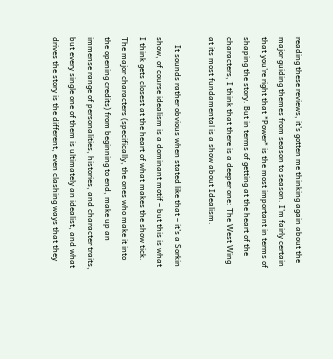reading these reviews, it’s gotten me thinking again about the major guiding themes from season to season. I’m fairly certain that you’re right that *Power* is the most important in terms of shaping the story. But in terms of getting at the heart of the characters, I think that there is a deeper one: The West Wing at its most fundamental is a show about Idealism.

    It sounds rather obvious when stated like that – it’s a Sorkin show, of course idealism is a dominant motif – but this is what I think gets closest at the heart of what makes the show tick. The major characters (specifically, the ones who make it into the opening credits) from beginning to end, make up an immense range of personalities, histories, and character traits, but every single one of them is ultimately an idealist, and what drives the story is the different, even clashing ways that they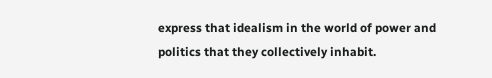express that idealism in the world of power and politics that they collectively inhabit.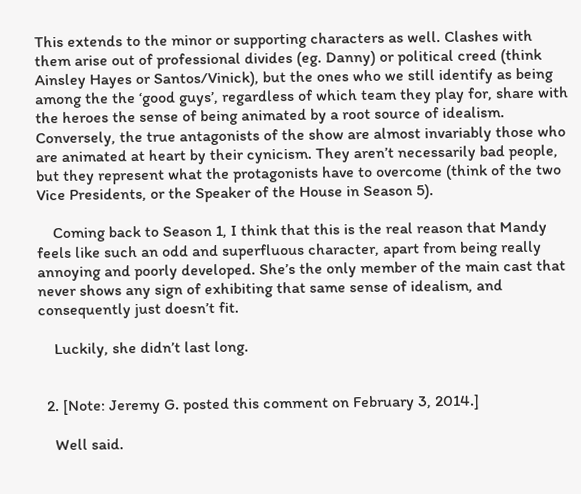This extends to the minor or supporting characters as well. Clashes with them arise out of professional divides (eg. Danny) or political creed (think Ainsley Hayes or Santos/Vinick), but the ones who we still identify as being among the the ‘good guys’, regardless of which team they play for, share with the heroes the sense of being animated by a root source of idealism. Conversely, the true antagonists of the show are almost invariably those who are animated at heart by their cynicism. They aren’t necessarily bad people, but they represent what the protagonists have to overcome (think of the two Vice Presidents, or the Speaker of the House in Season 5).

    Coming back to Season 1, I think that this is the real reason that Mandy feels like such an odd and superfluous character, apart from being really annoying and poorly developed. She’s the only member of the main cast that never shows any sign of exhibiting that same sense of idealism, and consequently just doesn’t fit.

    Luckily, she didn’t last long.


  2. [Note: Jeremy G. posted this comment on February 3, 2014.]

    Well said.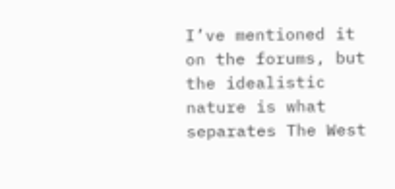I’ve mentioned it on the forums, but the idealistic nature is what separates The West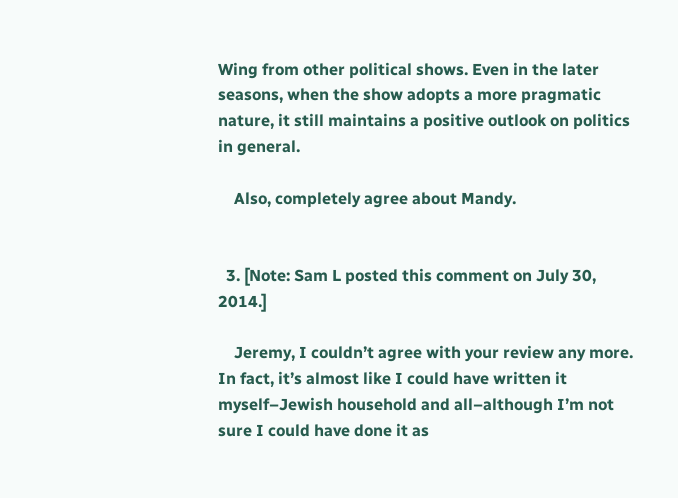Wing from other political shows. Even in the later seasons, when the show adopts a more pragmatic nature, it still maintains a positive outlook on politics in general.

    Also, completely agree about Mandy.


  3. [Note: Sam L posted this comment on July 30, 2014.]

    Jeremy, I couldn’t agree with your review any more. In fact, it’s almost like I could have written it myself–Jewish household and all–although I’m not sure I could have done it as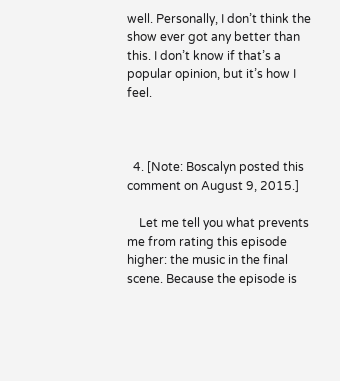well. Personally, I don’t think the show ever got any better than this. I don’t know if that’s a popular opinion, but it’s how I feel.



  4. [Note: Boscalyn posted this comment on August 9, 2015.]

    Let me tell you what prevents me from rating this episode higher: the music in the final scene. Because the episode is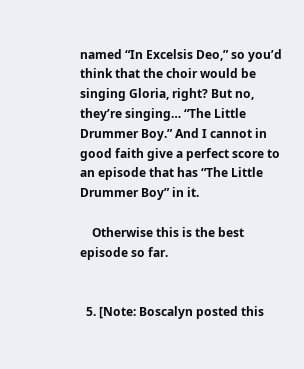named “In Excelsis Deo,” so you’d think that the choir would be singing Gloria, right? But no, they’re singing… “The Little Drummer Boy.” And I cannot in good faith give a perfect score to an episode that has “The Little Drummer Boy” in it.

    Otherwise this is the best episode so far.


  5. [Note: Boscalyn posted this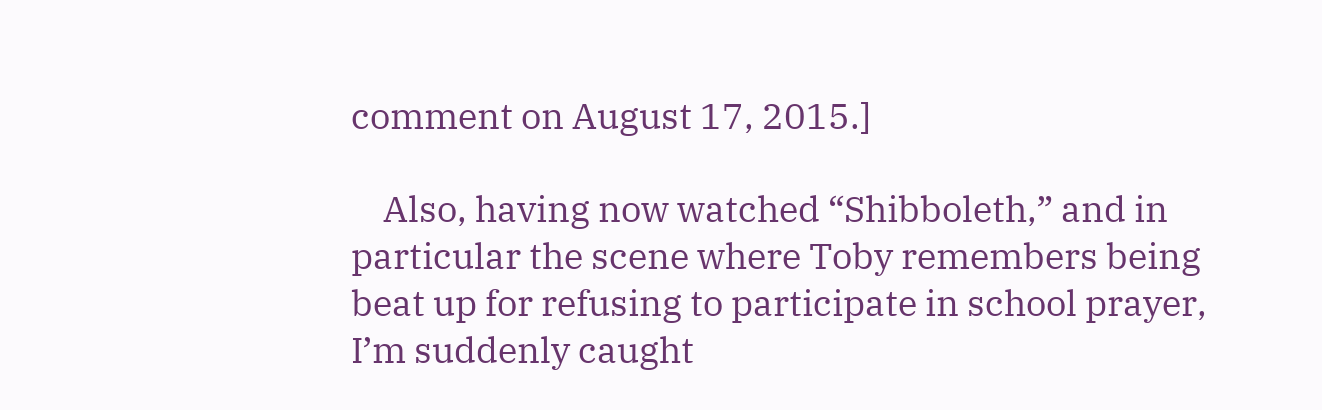comment on August 17, 2015.]

    Also, having now watched “Shibboleth,” and in particular the scene where Toby remembers being beat up for refusing to participate in school prayer, I’m suddenly caught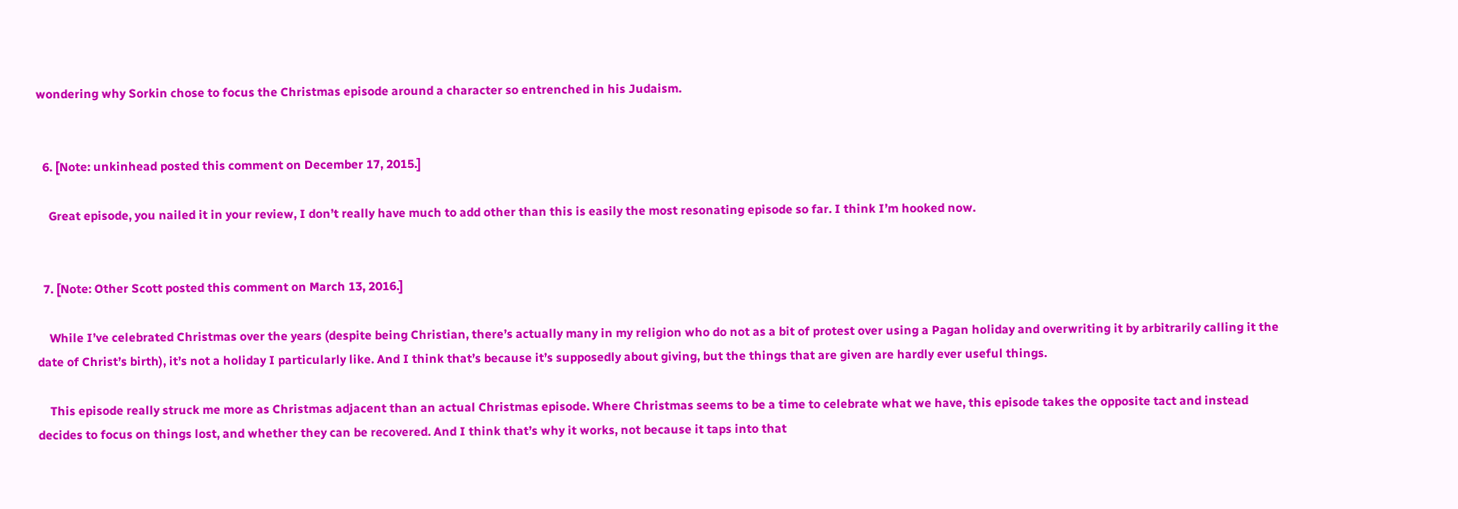wondering why Sorkin chose to focus the Christmas episode around a character so entrenched in his Judaism.


  6. [Note: unkinhead posted this comment on December 17, 2015.]

    Great episode, you nailed it in your review, I don’t really have much to add other than this is easily the most resonating episode so far. I think I’m hooked now.


  7. [Note: Other Scott posted this comment on March 13, 2016.]

    While I’ve celebrated Christmas over the years (despite being Christian, there’s actually many in my religion who do not as a bit of protest over using a Pagan holiday and overwriting it by arbitrarily calling it the date of Christ’s birth), it’s not a holiday I particularly like. And I think that’s because it’s supposedly about giving, but the things that are given are hardly ever useful things.

    This episode really struck me more as Christmas adjacent than an actual Christmas episode. Where Christmas seems to be a time to celebrate what we have, this episode takes the opposite tact and instead decides to focus on things lost, and whether they can be recovered. And I think that’s why it works, not because it taps into that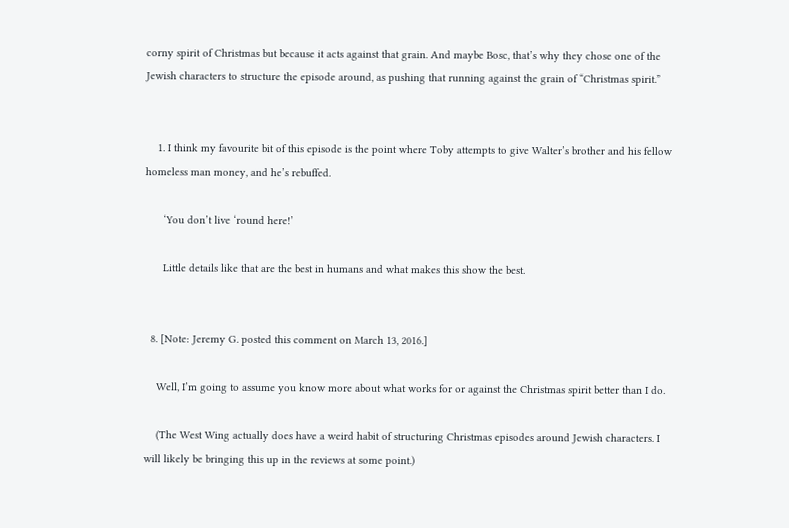corny spirit of Christmas but because it acts against that grain. And maybe Bosc, that’s why they chose one of the Jewish characters to structure the episode around, as pushing that running against the grain of “Christmas spirit.”


    1. I think my favourite bit of this episode is the point where Toby attempts to give Walter’s brother and his fellow homeless man money, and he’s rebuffed.

      ‘You don’t live ‘round here!’

      Little details like that are the best in humans and what makes this show the best.


  8. [Note: Jeremy G. posted this comment on March 13, 2016.]

    Well, I’m going to assume you know more about what works for or against the Christmas spirit better than I do.

    (The West Wing actually does have a weird habit of structuring Christmas episodes around Jewish characters. I will likely be bringing this up in the reviews at some point.)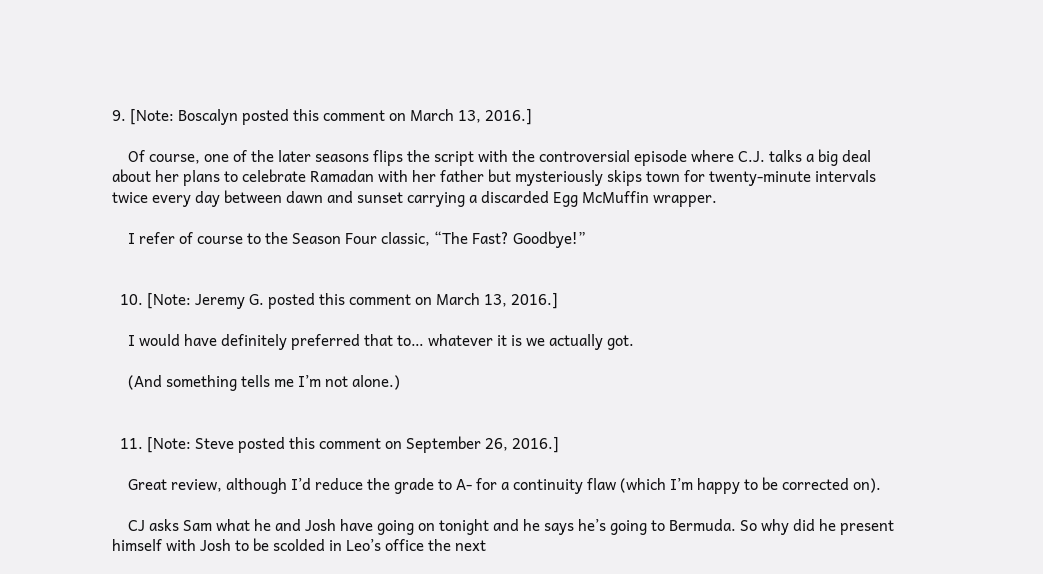9. [Note: Boscalyn posted this comment on March 13, 2016.]

    Of course, one of the later seasons flips the script with the controversial episode where C.J. talks a big deal about her plans to celebrate Ramadan with her father but mysteriously skips town for twenty-minute intervals twice every day between dawn and sunset carrying a discarded Egg McMuffin wrapper.

    I refer of course to the Season Four classic, “The Fast? Goodbye!”


  10. [Note: Jeremy G. posted this comment on March 13, 2016.]

    I would have definitely preferred that to… whatever it is we actually got.

    (And something tells me I’m not alone.)


  11. [Note: Steve posted this comment on September 26, 2016.]

    Great review, although I’d reduce the grade to A- for a continuity flaw (which I’m happy to be corrected on).

    CJ asks Sam what he and Josh have going on tonight and he says he’s going to Bermuda. So why did he present himself with Josh to be scolded in Leo’s office the next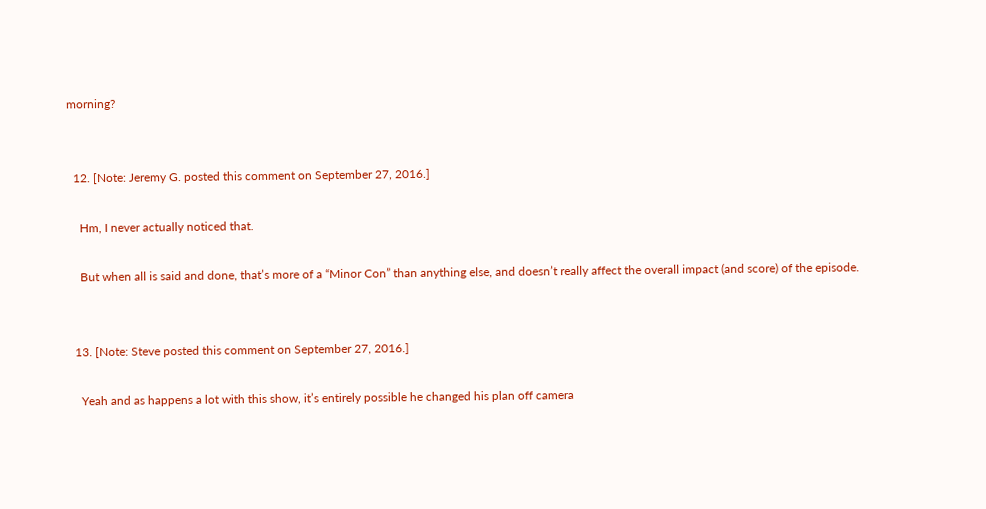morning?


  12. [Note: Jeremy G. posted this comment on September 27, 2016.]

    Hm, I never actually noticed that.

    But when all is said and done, that’s more of a “Minor Con” than anything else, and doesn’t really affect the overall impact (and score) of the episode.


  13. [Note: Steve posted this comment on September 27, 2016.]

    Yeah and as happens a lot with this show, it’s entirely possible he changed his plan off camera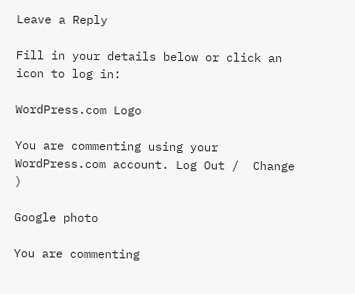Leave a Reply

Fill in your details below or click an icon to log in:

WordPress.com Logo

You are commenting using your WordPress.com account. Log Out /  Change )

Google photo

You are commenting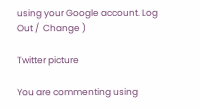using your Google account. Log Out /  Change )

Twitter picture

You are commenting using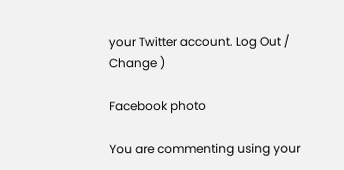your Twitter account. Log Out /  Change )

Facebook photo

You are commenting using your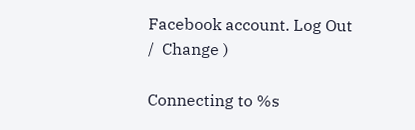Facebook account. Log Out /  Change )

Connecting to %s